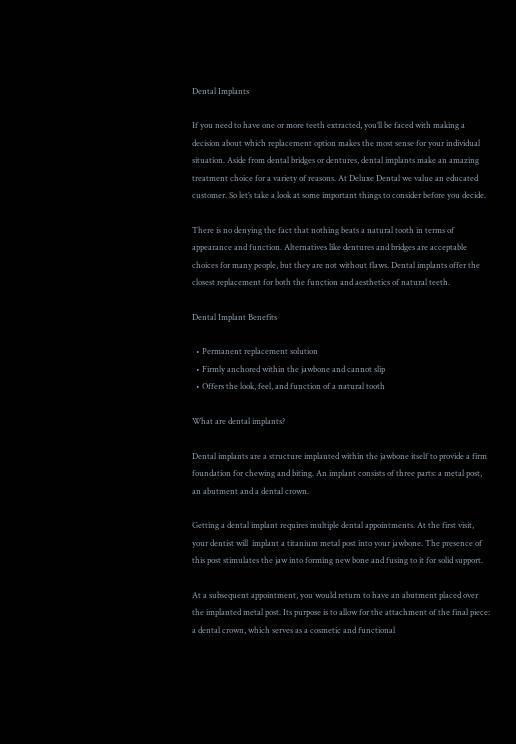Dental Implants

If you need to have one or more teeth extracted, you’ll be faced with making a decision about which replacement option makes the most sense for your individual situation. Aside from dental bridges or dentures, dental implants make an amazing treatment choice for a variety of reasons. At Deluxe Dental we value an educated customer. So let’s take a look at some important things to consider before you decide.

There is no denying the fact that nothing beats a natural tooth in terms of appearance and function. Alternatives like dentures and bridges are acceptable choices for many people, but they are not without flaws. Dental implants offer the closest replacement for both the function and aesthetics of natural teeth.

Dental Implant Benefits

  • Permanent replacement solution
  • Firmly anchored within the jawbone and cannot slip
  • Offers the look, feel, and function of a natural tooth

What are dental implants?

Dental implants are a structure implanted within the jawbone itself to provide a firm foundation for chewing and biting. An implant consists of three parts: a metal post, an abutment and a dental crown.

Getting a dental implant requires multiple dental appointments. At the first visit, your dentist will  implant a titanium metal post into your jawbone. The presence of this post stimulates the jaw into forming new bone and fusing to it for solid support.

At a subsequent appointment, you would return to have an abutment placed over the implanted metal post. Its purpose is to allow for the attachment of the final piece: a dental crown, which serves as a cosmetic and functional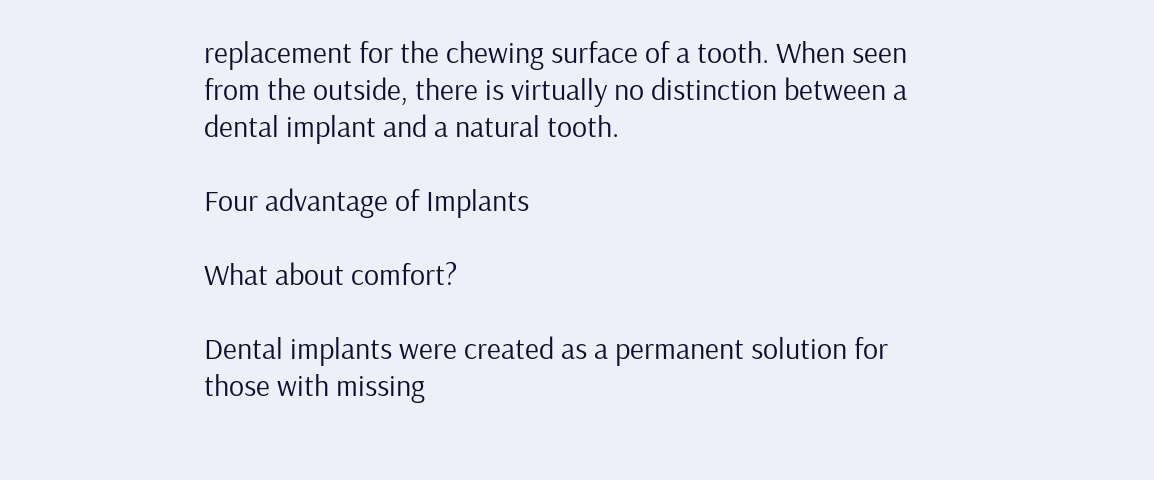replacement for the chewing surface of a tooth. When seen from the outside, there is virtually no distinction between a dental implant and a natural tooth.

Four advantage of Implants

What about comfort?

Dental implants were created as a permanent solution for those with missing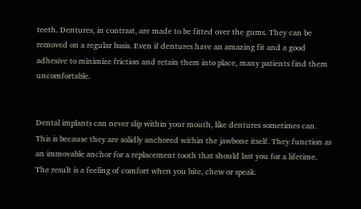teeth. Dentures, in contrast, are made to be fitted over the gums. They can be removed on a regular basis. Even if dentures have an amazing fit and a good adhesive to minimize friction and retain them into place, many patients find them uncomfortable.


Dental implants can never slip within your mouth, like dentures sometimes can. This is because they are solidly anchored within the jawbone itself. They function as an immovable anchor for a replacement tooth that should last you for a lifetime. The result is a feeling of comfort when you bite, chew or speak.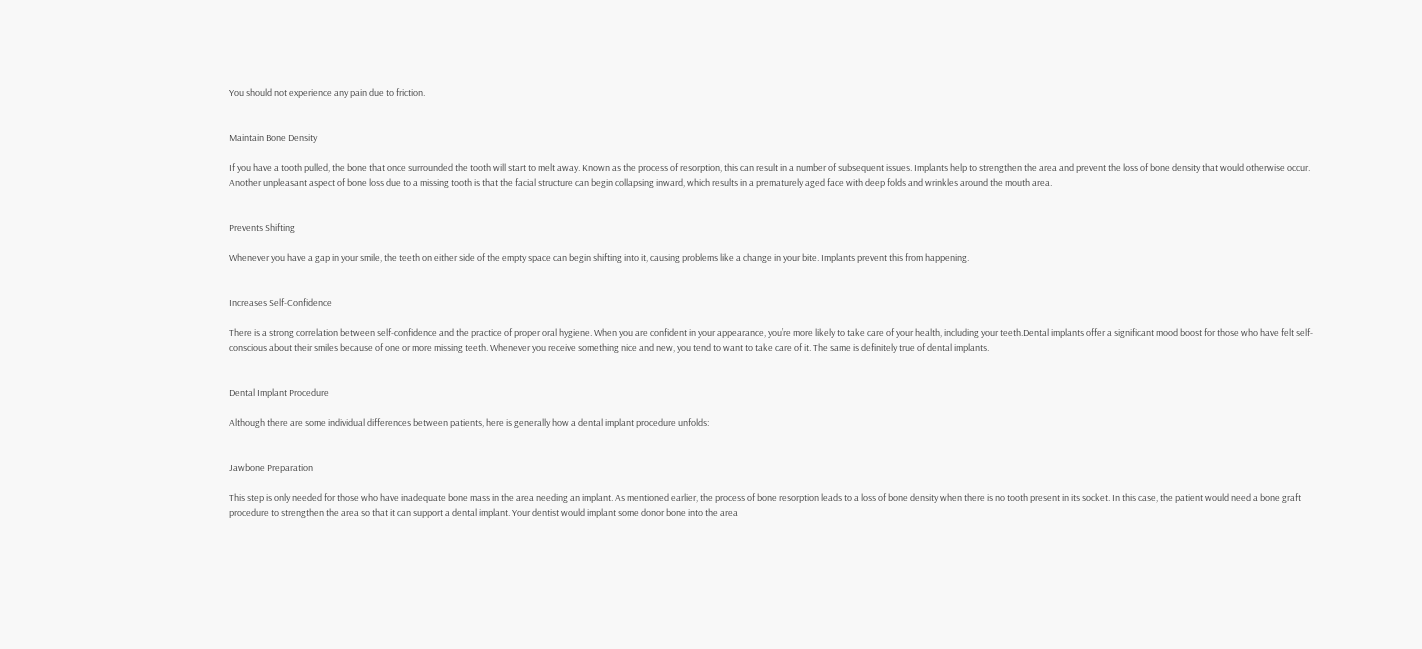You should not experience any pain due to friction.


Maintain Bone Density

If you have a tooth pulled, the bone that once surrounded the tooth will start to melt away. Known as the process of resorption, this can result in a number of subsequent issues. Implants help to strengthen the area and prevent the loss of bone density that would otherwise occur. Another unpleasant aspect of bone loss due to a missing tooth is that the facial structure can begin collapsing inward, which results in a prematurely aged face with deep folds and wrinkles around the mouth area.


Prevents Shifting

Whenever you have a gap in your smile, the teeth on either side of the empty space can begin shifting into it, causing problems like a change in your bite. Implants prevent this from happening.


Increases Self-Confidence

There is a strong correlation between self-confidence and the practice of proper oral hygiene. When you are confident in your appearance, you’re more likely to take care of your health, including your teeth.Dental implants offer a significant mood boost for those who have felt self-conscious about their smiles because of one or more missing teeth. Whenever you receive something nice and new, you tend to want to take care of it. The same is definitely true of dental implants.


Dental Implant Procedure

Although there are some individual differences between patients, here is generally how a dental implant procedure unfolds:


Jawbone Preparation

This step is only needed for those who have inadequate bone mass in the area needing an implant. As mentioned earlier, the process of bone resorption leads to a loss of bone density when there is no tooth present in its socket. In this case, the patient would need a bone graft procedure to strengthen the area so that it can support a dental implant. Your dentist would implant some donor bone into the area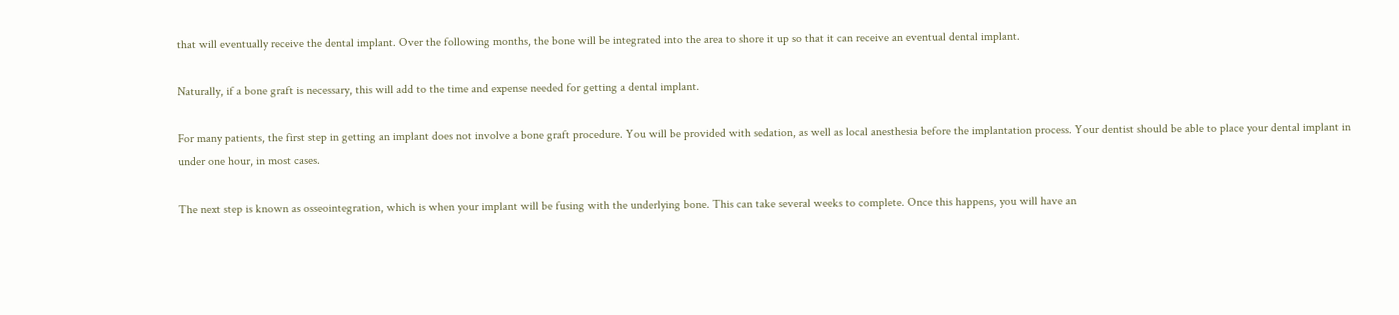that will eventually receive the dental implant. Over the following months, the bone will be integrated into the area to shore it up so that it can receive an eventual dental implant.

Naturally, if a bone graft is necessary, this will add to the time and expense needed for getting a dental implant.

For many patients, the first step in getting an implant does not involve a bone graft procedure. You will be provided with sedation, as well as local anesthesia before the implantation process. Your dentist should be able to place your dental implant in under one hour, in most cases.

The next step is known as osseointegration, which is when your implant will be fusing with the underlying bone. This can take several weeks to complete. Once this happens, you will have an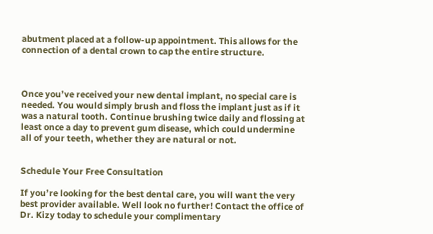abutment placed at a follow-up appointment. This allows for the connection of a dental crown to cap the entire structure.



Once you’ve received your new dental implant, no special care is needed. You would simply brush and floss the implant just as if it was a natural tooth. Continue brushing twice daily and flossing at least once a day to prevent gum disease, which could undermine all of your teeth, whether they are natural or not.


Schedule Your Free Consultation

If you’re looking for the best dental care, you will want the very best provider available. Well look no further! Contact the office of Dr. Kizy today to schedule your complimentary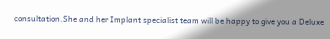consultation.She and her Implant specialist team will be happy to give you a Deluxe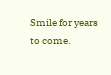Smile for years to come.